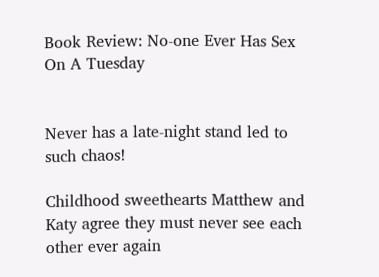Book Review: No-one Ever Has Sex On A Tuesday


Never has a late-night stand led to such chaos!

Childhood sweethearts Matthew and Katy agree they must never see each other ever again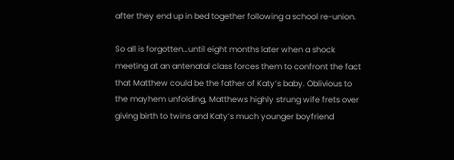after they end up in bed together following a school re-union.

So all is forgotten…until eight months later when a shock meeting at an antenatal class forces them to confront the fact that Matthew could be the father of Katy’s baby. Oblivious to the mayhem unfolding, Matthews highly strung wife frets over giving birth to twins and Katy’s much younger boyfriend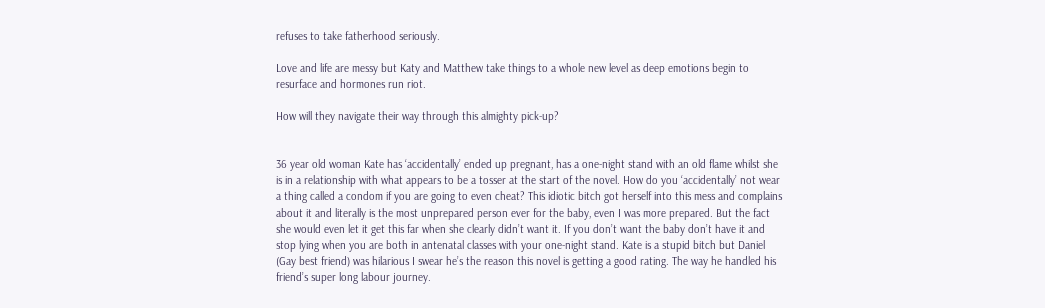refuses to take fatherhood seriously.

Love and life are messy but Katy and Matthew take things to a whole new level as deep emotions begin to resurface and hormones run riot.

How will they navigate their way through this almighty pick-up?


36 year old woman Kate has ‘accidentally’ ended up pregnant, has a one-night stand with an old flame whilst she is in a relationship with what appears to be a tosser at the start of the novel. How do you ‘accidentally’ not wear a thing called a condom if you are going to even cheat? This idiotic bitch got herself into this mess and complains about it and literally is the most unprepared person ever for the baby, even I was more prepared. But the fact she would even let it get this far when she clearly didn’t want it. If you don’t want the baby don’t have it and stop lying when you are both in antenatal classes with your one-night stand. Kate is a stupid bitch but Daniel (Gay best friend) was hilarious I swear he’s the reason this novel is getting a good rating. The way he handled his friend’s super long labour journey.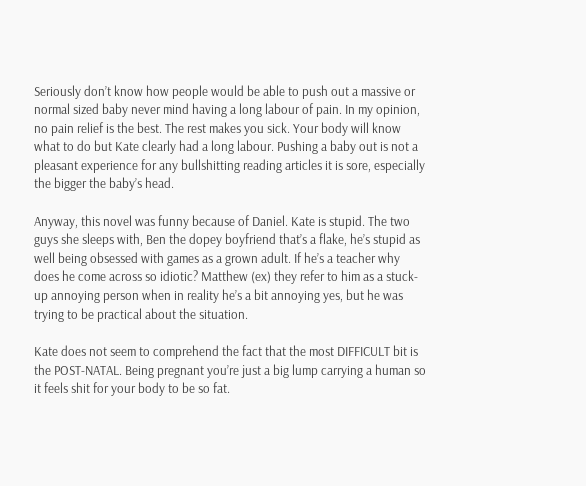Seriously don’t know how people would be able to push out a massive or normal sized baby never mind having a long labour of pain. In my opinion, no pain relief is the best. The rest makes you sick. Your body will know what to do but Kate clearly had a long labour. Pushing a baby out is not a pleasant experience for any bullshitting reading articles it is sore, especially the bigger the baby’s head.

Anyway, this novel was funny because of Daniel. Kate is stupid. The two guys she sleeps with, Ben the dopey boyfriend that’s a flake, he’s stupid as well being obsessed with games as a grown adult. If he’s a teacher why does he come across so idiotic? Matthew (ex) they refer to him as a stuck-up annoying person when in reality he’s a bit annoying yes, but he was trying to be practical about the situation.

Kate does not seem to comprehend the fact that the most DIFFICULT bit is the POST-NATAL. Being pregnant you’re just a big lump carrying a human so it feels shit for your body to be so fat.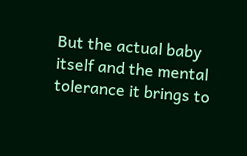But the actual baby itself and the mental tolerance it brings to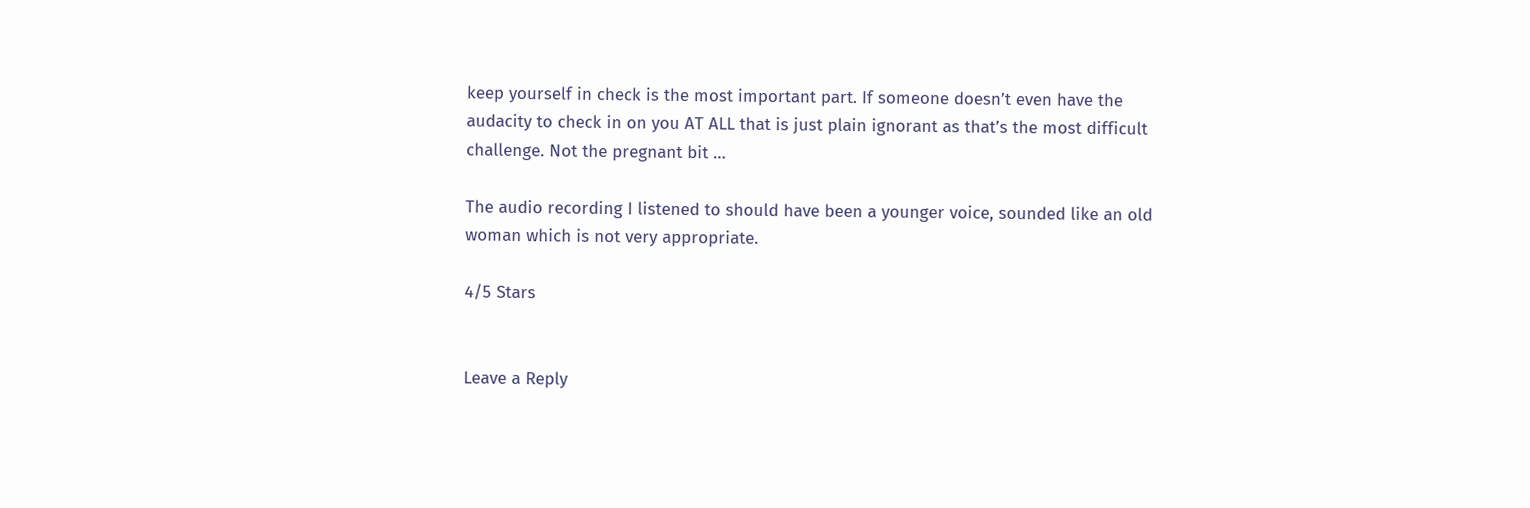keep yourself in check is the most important part. If someone doesn’t even have the audacity to check in on you AT ALL that is just plain ignorant as that’s the most difficult challenge. Not the pregnant bit …

The audio recording I listened to should have been a younger voice, sounded like an old woman which is not very appropriate.

4/5 Stars


Leave a Reply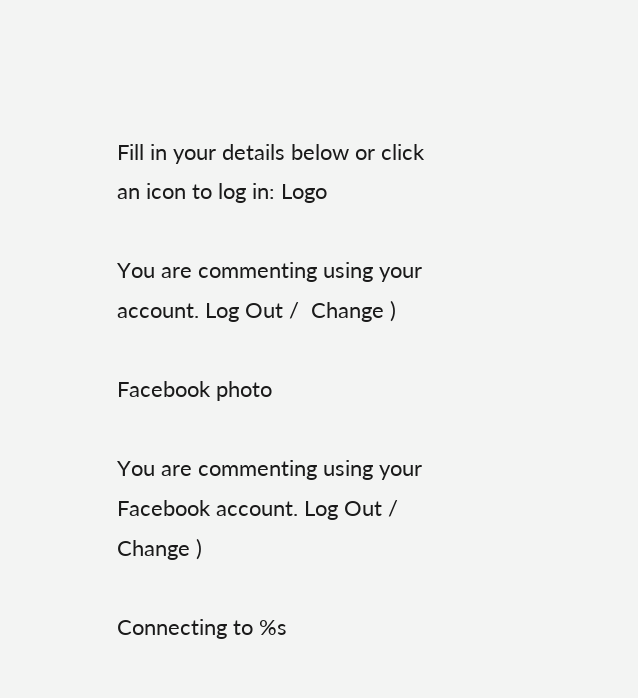Fill in your details below or click an icon to log in: Logo

You are commenting using your account. Log Out /  Change )

Facebook photo

You are commenting using your Facebook account. Log Out /  Change )

Connecting to %s